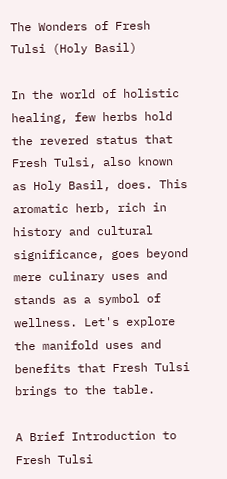The Wonders of Fresh Tulsi (Holy Basil)

In the world of holistic healing, few herbs hold the revered status that Fresh Tulsi, also known as Holy Basil, does. This aromatic herb, rich in history and cultural significance, goes beyond mere culinary uses and stands as a symbol of wellness. Let's explore the manifold uses and benefits that Fresh Tulsi brings to the table.

A Brief Introduction to Fresh Tulsi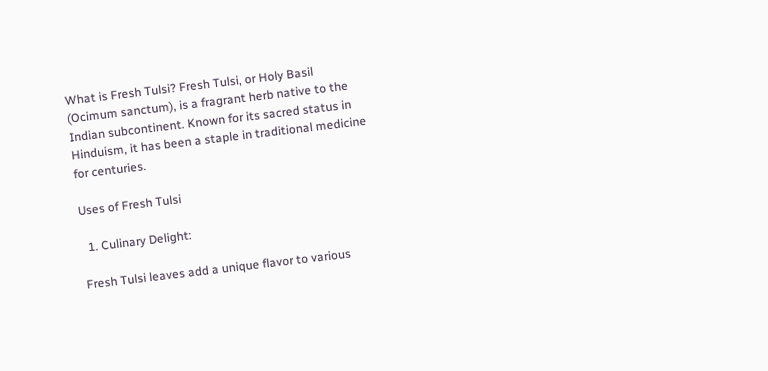What is Fresh Tulsi? Fresh Tulsi, or Holy Basil (Ocimum sanctum), is a fragrant herb native to the Indian subcontinent. Known for its sacred status in Hinduism, it has been a staple in traditional medicine for centuries.

Uses of Fresh Tulsi

  1. Culinary Delight:

Fresh Tulsi leaves add a unique flavor to various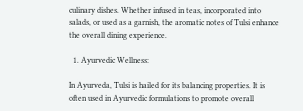culinary dishes. Whether infused in teas, incorporated into salads, or used as a garnish, the aromatic notes of Tulsi enhance the overall dining experience.

  1. Ayurvedic Wellness:

In Ayurveda, Tulsi is hailed for its balancing properties. It is often used in Ayurvedic formulations to promote overall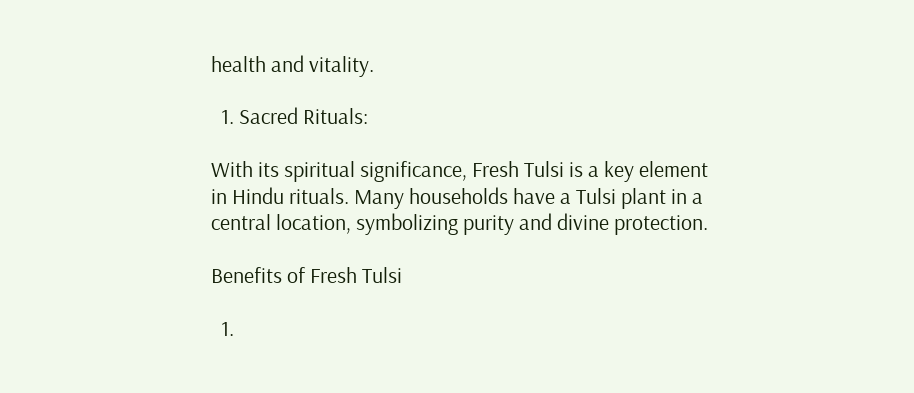health and vitality.

  1. Sacred Rituals:

With its spiritual significance, Fresh Tulsi is a key element in Hindu rituals. Many households have a Tulsi plant in a central location, symbolizing purity and divine protection.

Benefits of Fresh Tulsi

  1.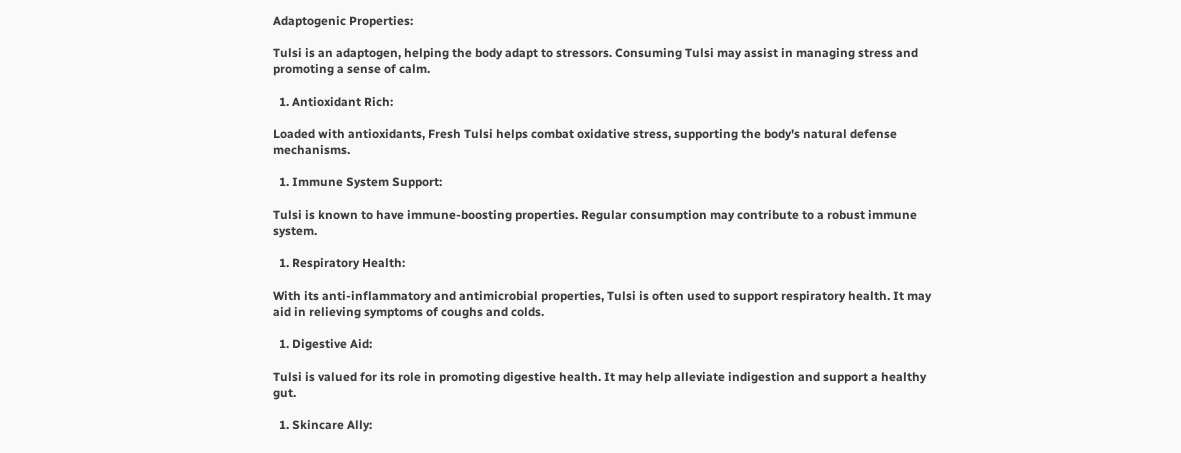Adaptogenic Properties:

Tulsi is an adaptogen, helping the body adapt to stressors. Consuming Tulsi may assist in managing stress and promoting a sense of calm.

  1. Antioxidant Rich:

Loaded with antioxidants, Fresh Tulsi helps combat oxidative stress, supporting the body's natural defense mechanisms.

  1. Immune System Support:

Tulsi is known to have immune-boosting properties. Regular consumption may contribute to a robust immune system.

  1. Respiratory Health:

With its anti-inflammatory and antimicrobial properties, Tulsi is often used to support respiratory health. It may aid in relieving symptoms of coughs and colds.

  1. Digestive Aid:

Tulsi is valued for its role in promoting digestive health. It may help alleviate indigestion and support a healthy gut.

  1. Skincare Ally: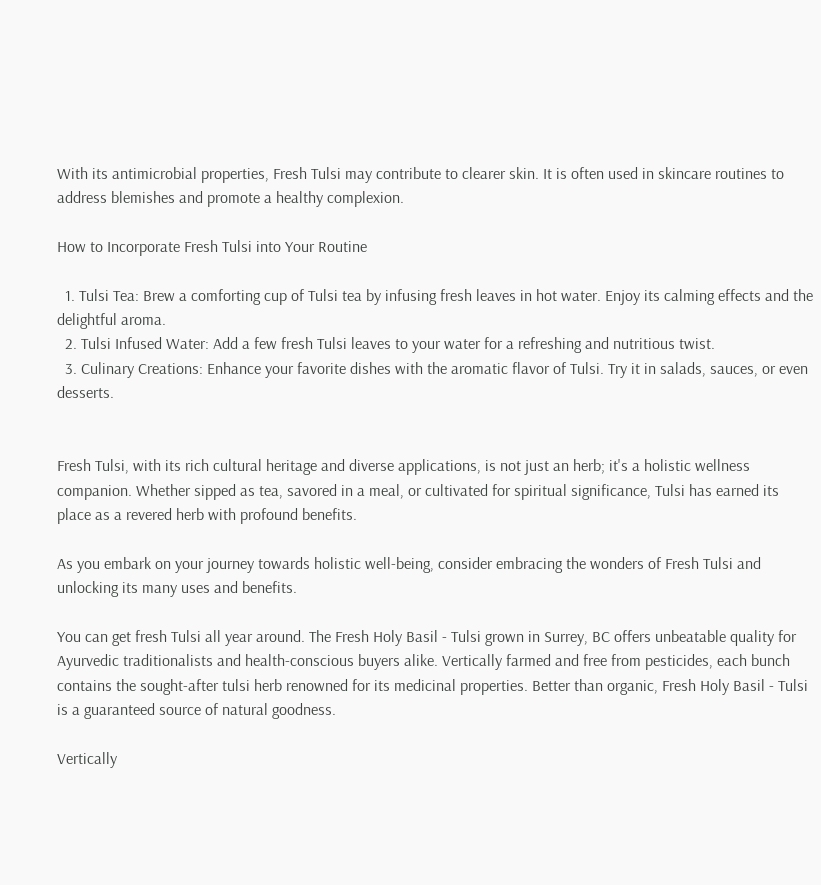With its antimicrobial properties, Fresh Tulsi may contribute to clearer skin. It is often used in skincare routines to address blemishes and promote a healthy complexion.

How to Incorporate Fresh Tulsi into Your Routine

  1. Tulsi Tea: Brew a comforting cup of Tulsi tea by infusing fresh leaves in hot water. Enjoy its calming effects and the delightful aroma.
  2. Tulsi Infused Water: Add a few fresh Tulsi leaves to your water for a refreshing and nutritious twist.
  3. Culinary Creations: Enhance your favorite dishes with the aromatic flavor of Tulsi. Try it in salads, sauces, or even desserts.


Fresh Tulsi, with its rich cultural heritage and diverse applications, is not just an herb; it's a holistic wellness companion. Whether sipped as tea, savored in a meal, or cultivated for spiritual significance, Tulsi has earned its place as a revered herb with profound benefits.

As you embark on your journey towards holistic well-being, consider embracing the wonders of Fresh Tulsi and unlocking its many uses and benefits.

You can get fresh Tulsi all year around. The Fresh Holy Basil - Tulsi grown in Surrey, BC offers unbeatable quality for Ayurvedic traditionalists and health-conscious buyers alike. Vertically farmed and free from pesticides, each bunch contains the sought-after tulsi herb renowned for its medicinal properties. Better than organic, Fresh Holy Basil - Tulsi is a guaranteed source of natural goodness.

Vertically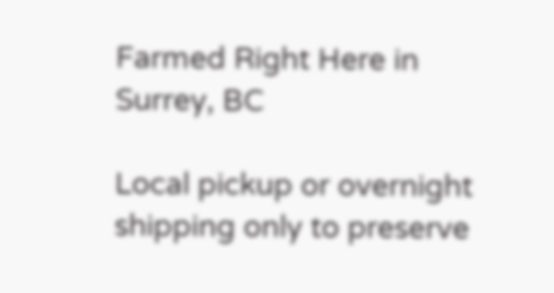Farmed Right Here in Surrey, BC

Local pickup or overnight shipping only to preserve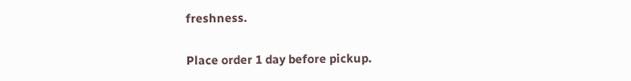freshness.

Place order 1 day before pickup.